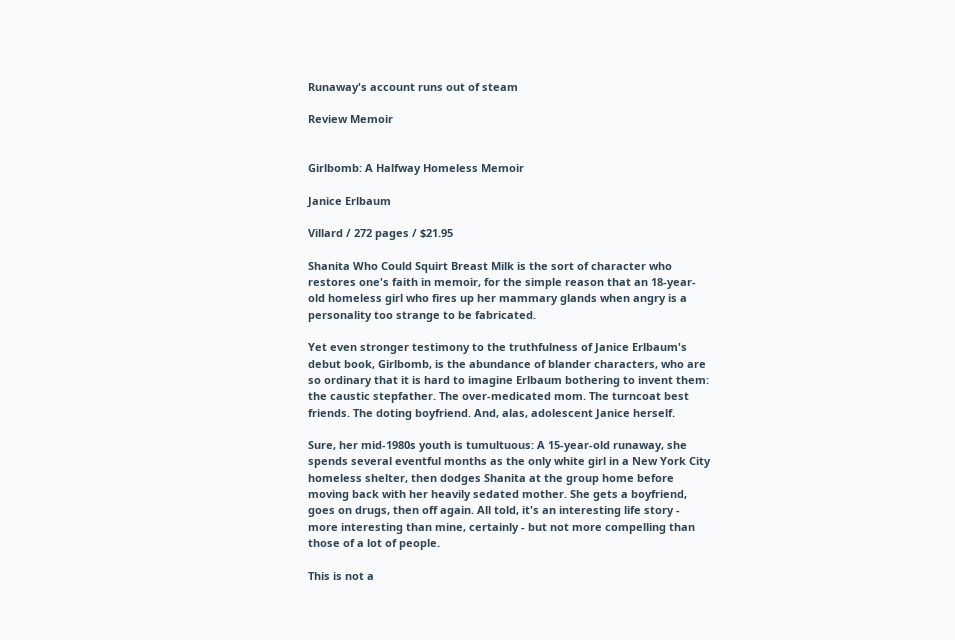Runaway's account runs out of steam

Review Memoir


Girlbomb: A Halfway Homeless Memoir

Janice Erlbaum

Villard / 272 pages / $21.95

Shanita Who Could Squirt Breast Milk is the sort of character who restores one's faith in memoir, for the simple reason that an 18-year-old homeless girl who fires up her mammary glands when angry is a personality too strange to be fabricated.

Yet even stronger testimony to the truthfulness of Janice Erlbaum's debut book, Girlbomb, is the abundance of blander characters, who are so ordinary that it is hard to imagine Erlbaum bothering to invent them: the caustic stepfather. The over-medicated mom. The turncoat best friends. The doting boyfriend. And, alas, adolescent Janice herself.

Sure, her mid-1980s youth is tumultuous: A 15-year-old runaway, she spends several eventful months as the only white girl in a New York City homeless shelter, then dodges Shanita at the group home before moving back with her heavily sedated mother. She gets a boyfriend, goes on drugs, then off again. All told, it's an interesting life story - more interesting than mine, certainly - but not more compelling than those of a lot of people.

This is not a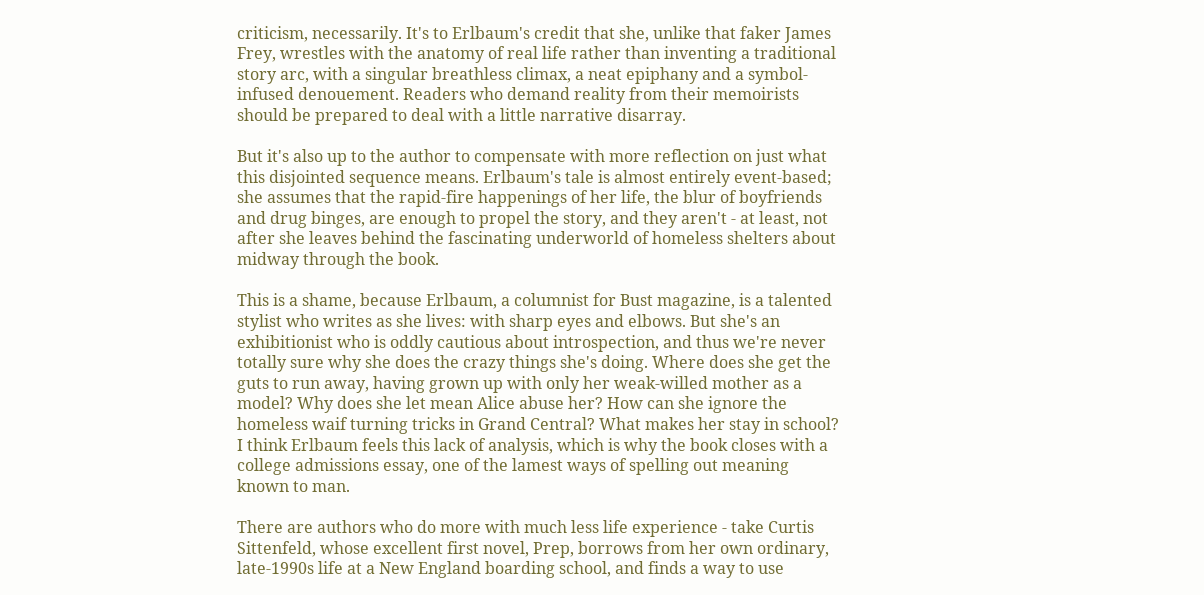criticism, necessarily. It's to Erlbaum's credit that she, unlike that faker James Frey, wrestles with the anatomy of real life rather than inventing a traditional story arc, with a singular breathless climax, a neat epiphany and a symbol-infused denouement. Readers who demand reality from their memoirists should be prepared to deal with a little narrative disarray.

But it's also up to the author to compensate with more reflection on just what this disjointed sequence means. Erlbaum's tale is almost entirely event-based; she assumes that the rapid-fire happenings of her life, the blur of boyfriends and drug binges, are enough to propel the story, and they aren't - at least, not after she leaves behind the fascinating underworld of homeless shelters about midway through the book.

This is a shame, because Erlbaum, a columnist for Bust magazine, is a talented stylist who writes as she lives: with sharp eyes and elbows. But she's an exhibitionist who is oddly cautious about introspection, and thus we're never totally sure why she does the crazy things she's doing. Where does she get the guts to run away, having grown up with only her weak-willed mother as a model? Why does she let mean Alice abuse her? How can she ignore the homeless waif turning tricks in Grand Central? What makes her stay in school? I think Erlbaum feels this lack of analysis, which is why the book closes with a college admissions essay, one of the lamest ways of spelling out meaning known to man.

There are authors who do more with much less life experience - take Curtis Sittenfeld, whose excellent first novel, Prep, borrows from her own ordinary, late-1990s life at a New England boarding school, and finds a way to use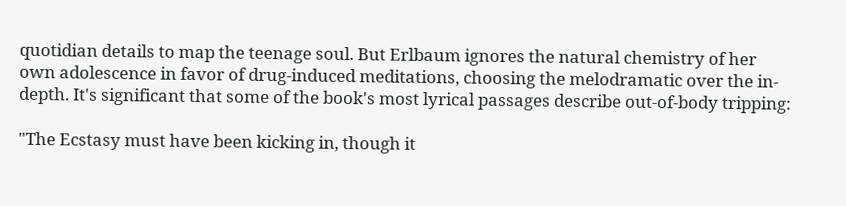quotidian details to map the teenage soul. But Erlbaum ignores the natural chemistry of her own adolescence in favor of drug-induced meditations, choosing the melodramatic over the in-depth. It's significant that some of the book's most lyrical passages describe out-of-body tripping:

"The Ecstasy must have been kicking in, though it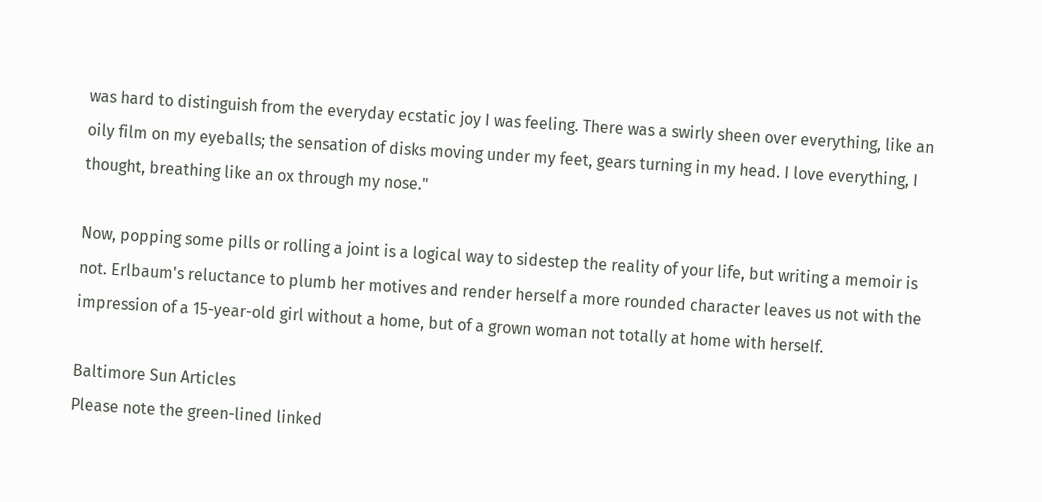was hard to distinguish from the everyday ecstatic joy I was feeling. There was a swirly sheen over everything, like an oily film on my eyeballs; the sensation of disks moving under my feet, gears turning in my head. I love everything, I thought, breathing like an ox through my nose."

Now, popping some pills or rolling a joint is a logical way to sidestep the reality of your life, but writing a memoir is not. Erlbaum's reluctance to plumb her motives and render herself a more rounded character leaves us not with the impression of a 15-year-old girl without a home, but of a grown woman not totally at home with herself.

Baltimore Sun Articles
Please note the green-lined linked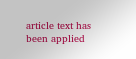article text has been applied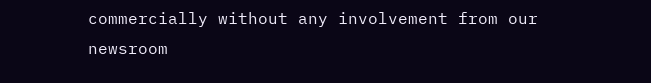commercially without any involvement from our newsroom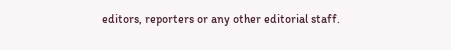editors, reporters or any other editorial staff.